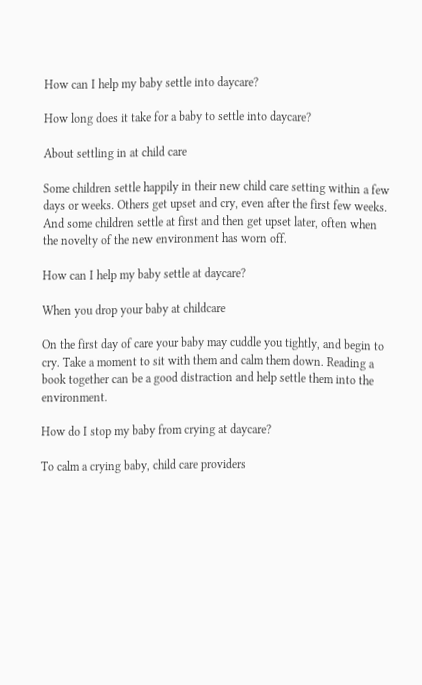How can I help my baby settle into daycare?

How long does it take for a baby to settle into daycare?

About settling in at child care

Some children settle happily in their new child care setting within a few days or weeks. Others get upset and cry, even after the first few weeks. And some children settle at first and then get upset later, often when the novelty of the new environment has worn off.

How can I help my baby settle at daycare?

When you drop your baby at childcare

On the first day of care your baby may cuddle you tightly, and begin to cry. Take a moment to sit with them and calm them down. Reading a book together can be a good distraction and help settle them into the environment.

How do I stop my baby from crying at daycare?

To calm a crying baby, child care providers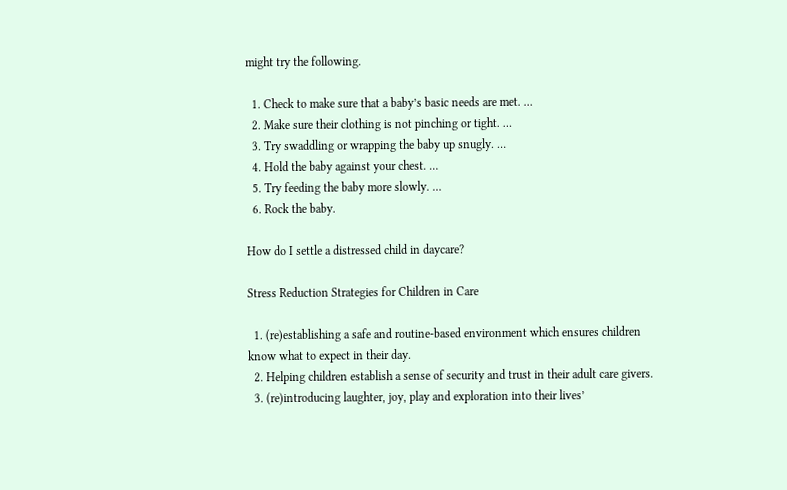might try the following.

  1. Check to make sure that a baby’s basic needs are met. …
  2. Make sure their clothing is not pinching or tight. …
  3. Try swaddling or wrapping the baby up snugly. …
  4. Hold the baby against your chest. …
  5. Try feeding the baby more slowly. …
  6. Rock the baby.

How do I settle a distressed child in daycare?

Stress Reduction Strategies for Children in Care

  1. (re)establishing a safe and routine-based environment which ensures children know what to expect in their day.
  2. Helping children establish a sense of security and trust in their adult care givers.
  3. (re)introducing laughter, joy, play and exploration into their lives’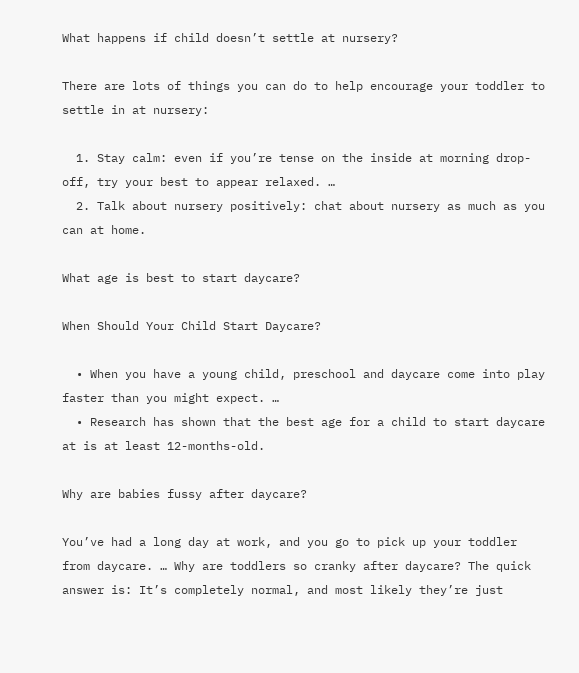What happens if child doesn’t settle at nursery?

There are lots of things you can do to help encourage your toddler to settle in at nursery:

  1. Stay calm: even if you’re tense on the inside at morning drop-off, try your best to appear relaxed. …
  2. Talk about nursery positively: chat about nursery as much as you can at home.

What age is best to start daycare?

When Should Your Child Start Daycare?

  • When you have a young child, preschool and daycare come into play faster than you might expect. …
  • Research has shown that the best age for a child to start daycare at is at least 12-months-old.

Why are babies fussy after daycare?

You’ve had a long day at work, and you go to pick up your toddler from daycare. … Why are toddlers so cranky after daycare? The quick answer is: It’s completely normal, and most likely they’re just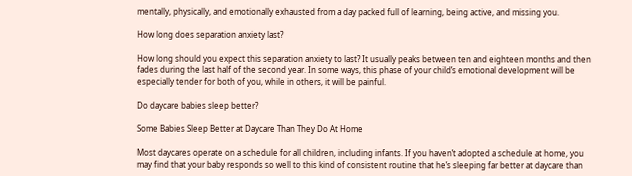mentally, physically, and emotionally exhausted from a day packed full of learning, being active, and missing you.

How long does separation anxiety last?

How long should you expect this separation anxiety to last? It usually peaks between ten and eighteen months and then fades during the last half of the second year. In some ways, this phase of your child’s emotional development will be especially tender for both of you, while in others, it will be painful.

Do daycare babies sleep better?

Some Babies Sleep Better at Daycare Than They Do At Home

Most daycares operate on a schedule for all children, including infants. If you haven’t adopted a schedule at home, you may find that your baby responds so well to this kind of consistent routine that he’s sleeping far better at daycare than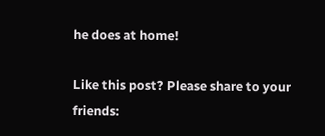he does at home!

Like this post? Please share to your friends: